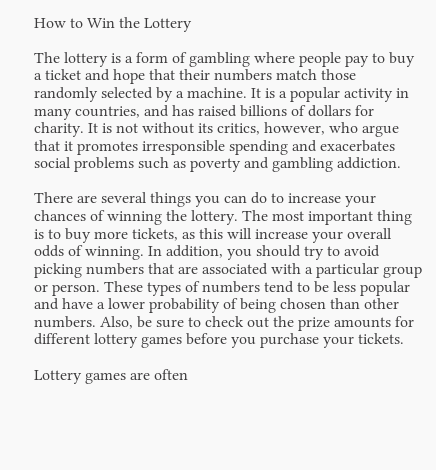How to Win the Lottery

The lottery is a form of gambling where people pay to buy a ticket and hope that their numbers match those randomly selected by a machine. It is a popular activity in many countries, and has raised billions of dollars for charity. It is not without its critics, however, who argue that it promotes irresponsible spending and exacerbates social problems such as poverty and gambling addiction.

There are several things you can do to increase your chances of winning the lottery. The most important thing is to buy more tickets, as this will increase your overall odds of winning. In addition, you should try to avoid picking numbers that are associated with a particular group or person. These types of numbers tend to be less popular and have a lower probability of being chosen than other numbers. Also, be sure to check out the prize amounts for different lottery games before you purchase your tickets.

Lottery games are often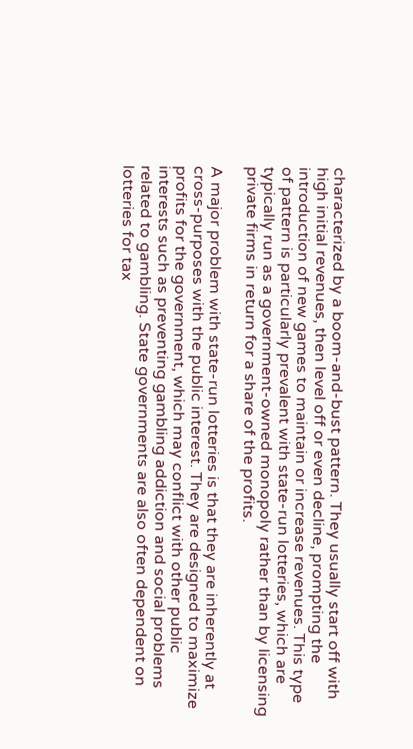characterized by a boom-and-bust pattern. They usually start off with high initial revenues, then level off or even decline, prompting the introduction of new games to maintain or increase revenues. This type of pattern is particularly prevalent with state-run lotteries, which are typically run as a government-owned monopoly rather than by licensing private firms in return for a share of the profits.

A major problem with state-run lotteries is that they are inherently at cross-purposes with the public interest. They are designed to maximize profits for the government, which may conflict with other public interests such as preventing gambling addiction and social problems related to gambling. State governments are also often dependent on lotteries for tax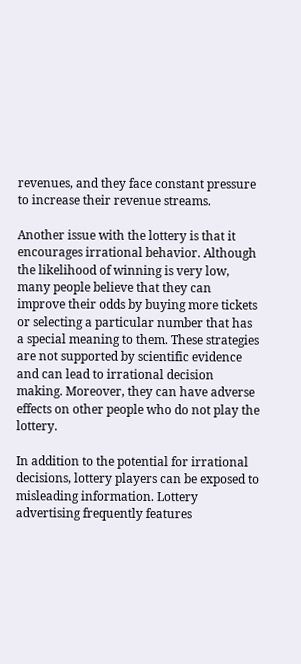revenues, and they face constant pressure to increase their revenue streams.

Another issue with the lottery is that it encourages irrational behavior. Although the likelihood of winning is very low, many people believe that they can improve their odds by buying more tickets or selecting a particular number that has a special meaning to them. These strategies are not supported by scientific evidence and can lead to irrational decision making. Moreover, they can have adverse effects on other people who do not play the lottery.

In addition to the potential for irrational decisions, lottery players can be exposed to misleading information. Lottery advertising frequently features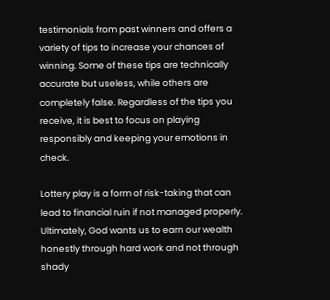testimonials from past winners and offers a variety of tips to increase your chances of winning. Some of these tips are technically accurate but useless, while others are completely false. Regardless of the tips you receive, it is best to focus on playing responsibly and keeping your emotions in check.

Lottery play is a form of risk-taking that can lead to financial ruin if not managed properly. Ultimately, God wants us to earn our wealth honestly through hard work and not through shady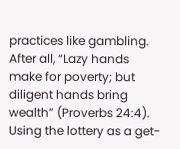practices like gambling. After all, “Lazy hands make for poverty; but diligent hands bring wealth” (Proverbs 24:4). Using the lottery as a get-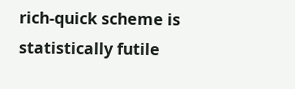rich-quick scheme is statistically futile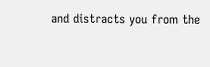and distracts you from the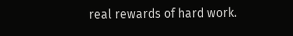real rewards of hard work.